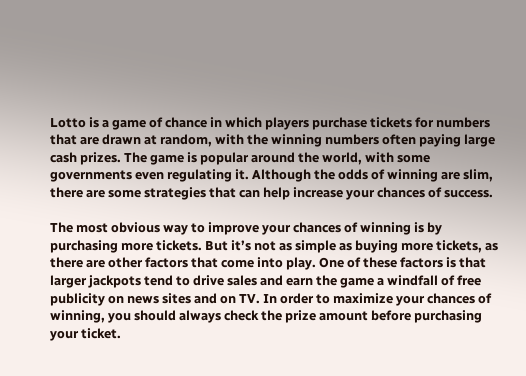Lotto is a game of chance in which players purchase tickets for numbers that are drawn at random, with the winning numbers often paying large cash prizes. The game is popular around the world, with some governments even regulating it. Although the odds of winning are slim, there are some strategies that can help increase your chances of success.

The most obvious way to improve your chances of winning is by purchasing more tickets. But it’s not as simple as buying more tickets, as there are other factors that come into play. One of these factors is that larger jackpots tend to drive sales and earn the game a windfall of free publicity on news sites and on TV. In order to maximize your chances of winning, you should always check the prize amount before purchasing your ticket.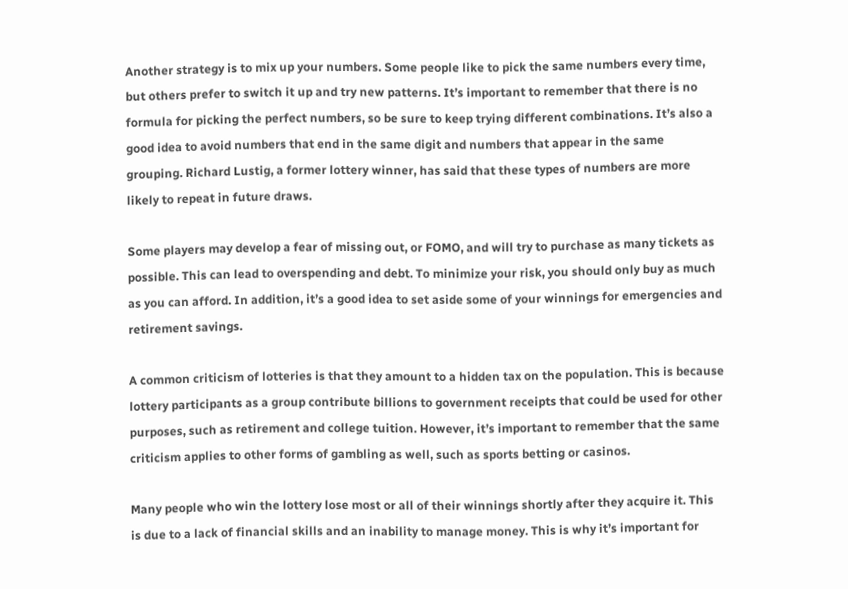Another strategy is to mix up your numbers. Some people like to pick the same numbers every time, but others prefer to switch it up and try new patterns. It’s important to remember that there is no formula for picking the perfect numbers, so be sure to keep trying different combinations. It’s also a good idea to avoid numbers that end in the same digit and numbers that appear in the same grouping. Richard Lustig, a former lottery winner, has said that these types of numbers are more likely to repeat in future draws.

Some players may develop a fear of missing out, or FOMO, and will try to purchase as many tickets as possible. This can lead to overspending and debt. To minimize your risk, you should only buy as much as you can afford. In addition, it’s a good idea to set aside some of your winnings for emergencies and retirement savings.

A common criticism of lotteries is that they amount to a hidden tax on the population. This is because lottery participants as a group contribute billions to government receipts that could be used for other purposes, such as retirement and college tuition. However, it’s important to remember that the same criticism applies to other forms of gambling as well, such as sports betting or casinos.

Many people who win the lottery lose most or all of their winnings shortly after they acquire it. This is due to a lack of financial skills and an inability to manage money. This is why it’s important for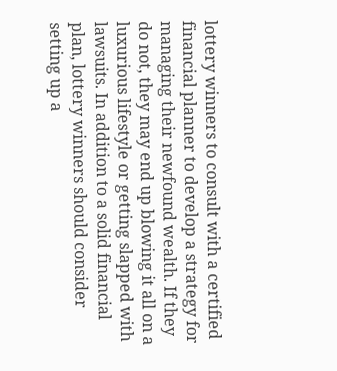lottery winners to consult with a certified financial planner to develop a strategy for managing their newfound wealth. If they do not, they may end up blowing it all on a luxurious lifestyle or getting slapped with lawsuits. In addition to a solid financial plan, lottery winners should consider setting up a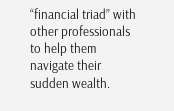“financial triad” with other professionals to help them navigate their sudden wealth.